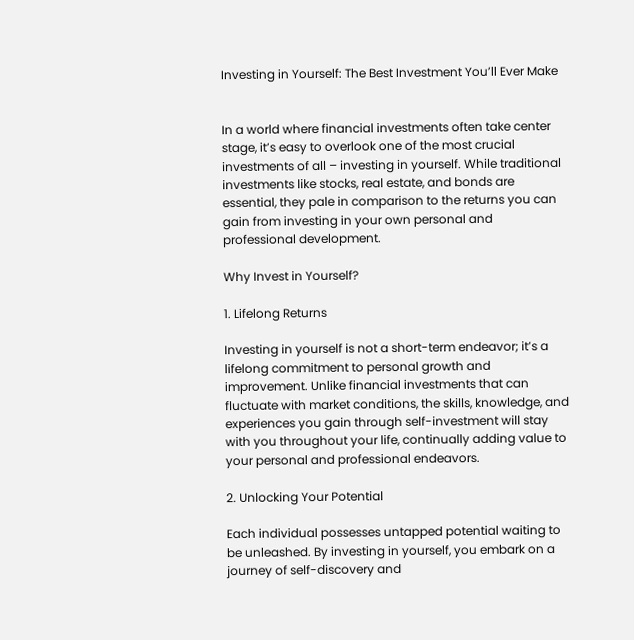Investing in Yourself: The Best Investment You’ll Ever Make


In a world where financial investments often take center stage, it’s easy to overlook one of the most crucial investments of all – investing in yourself. While traditional investments like stocks, real estate, and bonds are essential, they pale in comparison to the returns you can gain from investing in your own personal and professional development.

Why Invest in Yourself?

1. Lifelong Returns

Investing in yourself is not a short-term endeavor; it’s a lifelong commitment to personal growth and improvement. Unlike financial investments that can fluctuate with market conditions, the skills, knowledge, and experiences you gain through self-investment will stay with you throughout your life, continually adding value to your personal and professional endeavors.

2. Unlocking Your Potential

Each individual possesses untapped potential waiting to be unleashed. By investing in yourself, you embark on a journey of self-discovery and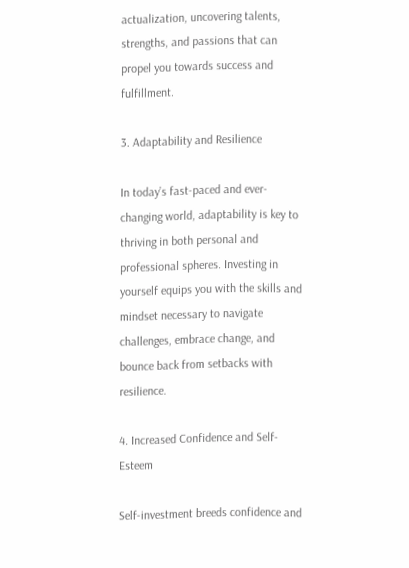actualization, uncovering talents, strengths, and passions that can propel you towards success and fulfillment.

3. Adaptability and Resilience

In today’s fast-paced and ever-changing world, adaptability is key to thriving in both personal and professional spheres. Investing in yourself equips you with the skills and mindset necessary to navigate challenges, embrace change, and bounce back from setbacks with resilience.

4. Increased Confidence and Self-Esteem

Self-investment breeds confidence and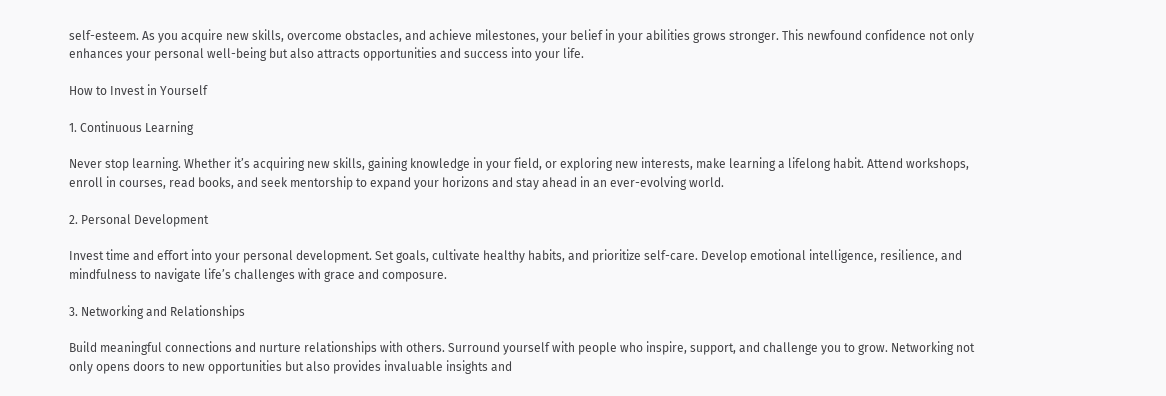self-esteem. As you acquire new skills, overcome obstacles, and achieve milestones, your belief in your abilities grows stronger. This newfound confidence not only enhances your personal well-being but also attracts opportunities and success into your life.

How to Invest in Yourself

1. Continuous Learning

Never stop learning. Whether it’s acquiring new skills, gaining knowledge in your field, or exploring new interests, make learning a lifelong habit. Attend workshops, enroll in courses, read books, and seek mentorship to expand your horizons and stay ahead in an ever-evolving world.

2. Personal Development

Invest time and effort into your personal development. Set goals, cultivate healthy habits, and prioritize self-care. Develop emotional intelligence, resilience, and mindfulness to navigate life’s challenges with grace and composure.

3. Networking and Relationships

Build meaningful connections and nurture relationships with others. Surround yourself with people who inspire, support, and challenge you to grow. Networking not only opens doors to new opportunities but also provides invaluable insights and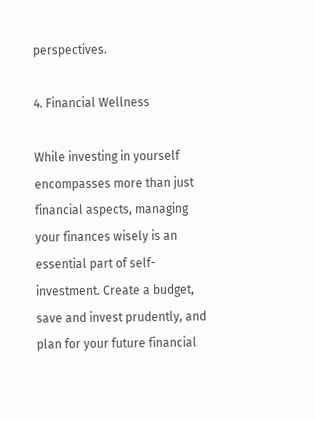perspectives.

4. Financial Wellness

While investing in yourself encompasses more than just financial aspects, managing your finances wisely is an essential part of self-investment. Create a budget, save and invest prudently, and plan for your future financial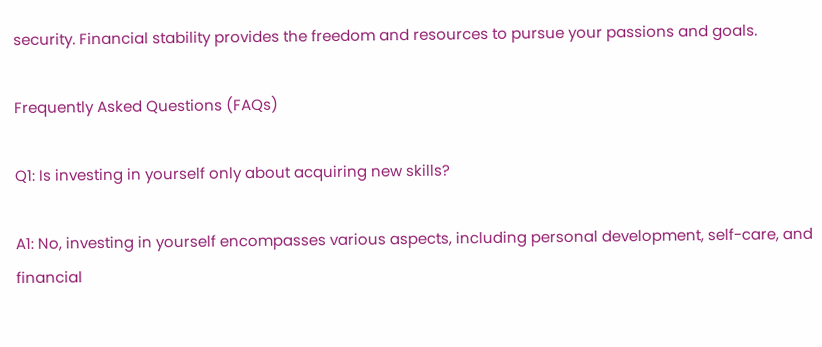security. Financial stability provides the freedom and resources to pursue your passions and goals.

Frequently Asked Questions (FAQs)

Q1: Is investing in yourself only about acquiring new skills?

A1: No, investing in yourself encompasses various aspects, including personal development, self-care, and financial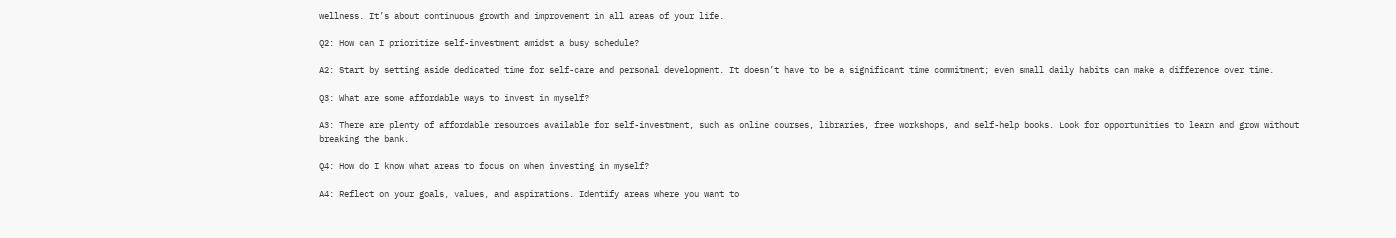wellness. It’s about continuous growth and improvement in all areas of your life.

Q2: How can I prioritize self-investment amidst a busy schedule?

A2: Start by setting aside dedicated time for self-care and personal development. It doesn’t have to be a significant time commitment; even small daily habits can make a difference over time.

Q3: What are some affordable ways to invest in myself?

A3: There are plenty of affordable resources available for self-investment, such as online courses, libraries, free workshops, and self-help books. Look for opportunities to learn and grow without breaking the bank.

Q4: How do I know what areas to focus on when investing in myself?

A4: Reflect on your goals, values, and aspirations. Identify areas where you want to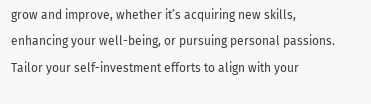grow and improve, whether it’s acquiring new skills, enhancing your well-being, or pursuing personal passions. Tailor your self-investment efforts to align with your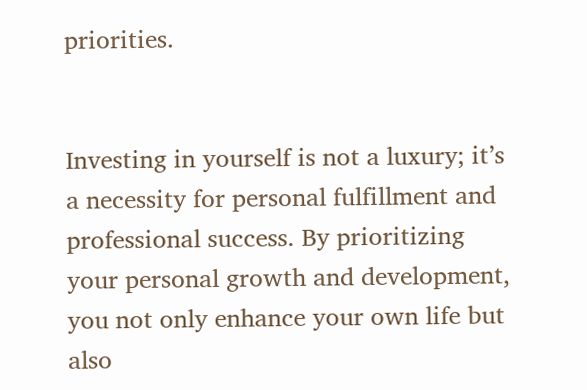priorities.


Investing in yourself is not a luxury; it’s a necessity for personal fulfillment and professional success. By prioritizing your personal growth and development, you not only enhance your own life but also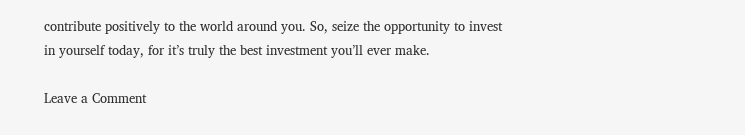contribute positively to the world around you. So, seize the opportunity to invest in yourself today, for it’s truly the best investment you’ll ever make.

Leave a Comment